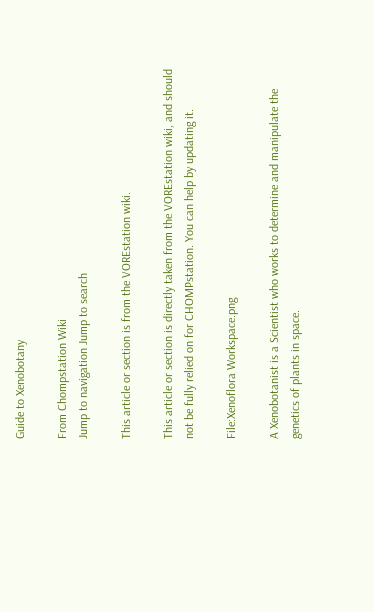Guide to Xenobotany

From Chompstation Wiki
Jump to navigation Jump to search

This article or section is from the VOREstation wiki.

This article or section is directly taken from the VOREstation wiki, and should not be fully relied on for CHOMPstation. You can help by updating it.

File:Xenoflora Workspace.png

A Xenobotanist is a Scientist who works to determine and manipulate the genetics of plants in space.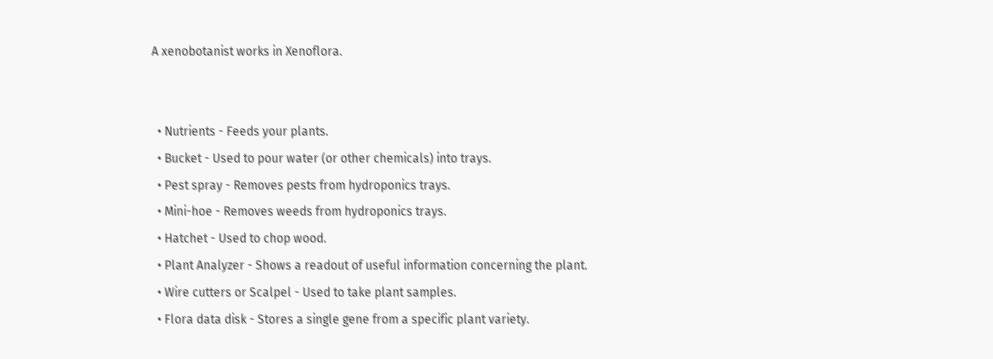A xenobotanist works in Xenoflora.


  • Nutrients - Feeds your plants.
  • Bucket - Used to pour water (or other chemicals) into trays.
  • Pest spray - Removes pests from hydroponics trays.
  • Mini-hoe - Removes weeds from hydroponics trays.
  • Hatchet - Used to chop wood.
  • Plant Analyzer - Shows a readout of useful information concerning the plant.
  • Wire cutters or Scalpel - Used to take plant samples.
  • Flora data disk - Stores a single gene from a specific plant variety.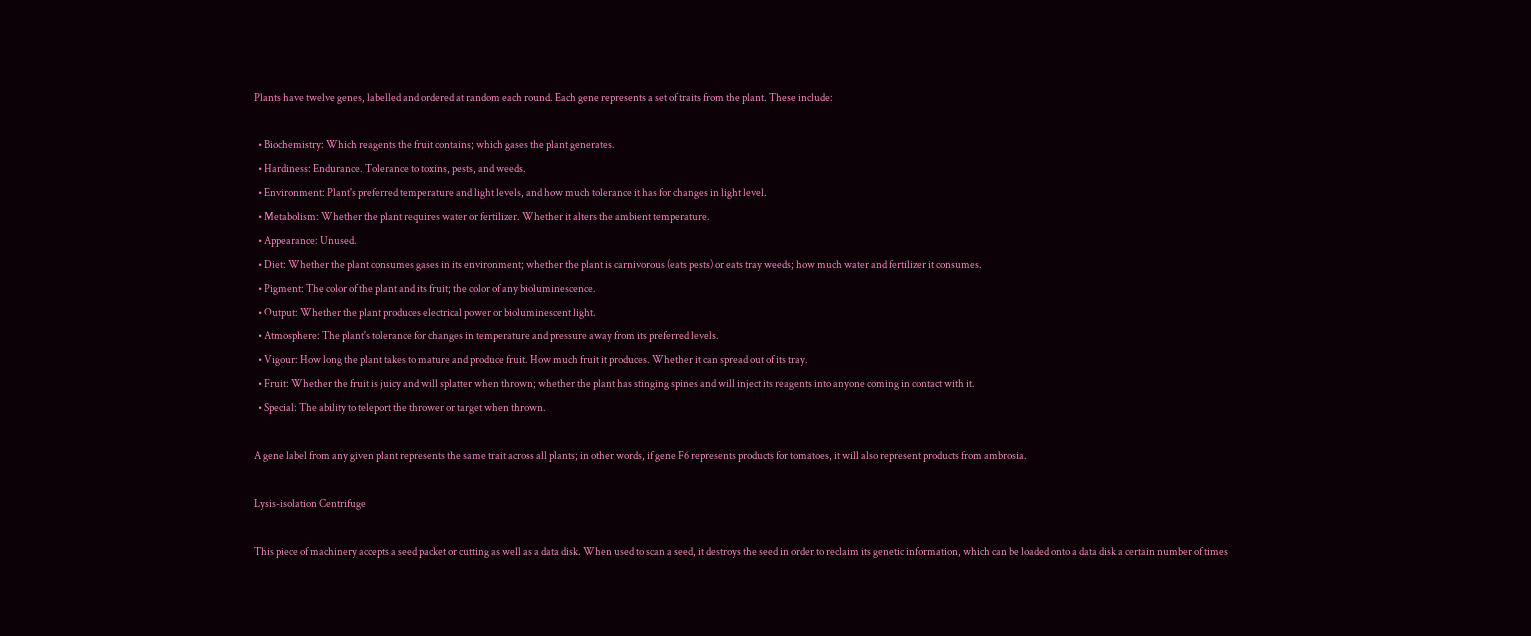Plants have twelve genes, labelled and ordered at random each round. Each gene represents a set of traits from the plant. These include:

  • Biochemistry: Which reagents the fruit contains; which gases the plant generates.
  • Hardiness: Endurance. Tolerance to toxins, pests, and weeds.
  • Environment: Plant's preferred temperature and light levels, and how much tolerance it has for changes in light level.
  • Metabolism: Whether the plant requires water or fertilizer. Whether it alters the ambient temperature.
  • Appearance: Unused.
  • Diet: Whether the plant consumes gases in its environment; whether the plant is carnivorous (eats pests) or eats tray weeds; how much water and fertilizer it consumes.
  • Pigment: The color of the plant and its fruit; the color of any bioluminescence.
  • Output: Whether the plant produces electrical power or bioluminescent light.
  • Atmosphere: The plant's tolerance for changes in temperature and pressure away from its preferred levels.
  • Vigour: How long the plant takes to mature and produce fruit. How much fruit it produces. Whether it can spread out of its tray.
  • Fruit: Whether the fruit is juicy and will splatter when thrown; whether the plant has stinging spines and will inject its reagents into anyone coming in contact with it.
  • Special: The ability to teleport the thrower or target when thrown.

A gene label from any given plant represents the same trait across all plants; in other words, if gene F6 represents products for tomatoes, it will also represent products from ambrosia.

Lysis-isolation Centrifuge

This piece of machinery accepts a seed packet or cutting as well as a data disk. When used to scan a seed, it destroys the seed in order to reclaim its genetic information, which can be loaded onto a data disk a certain number of times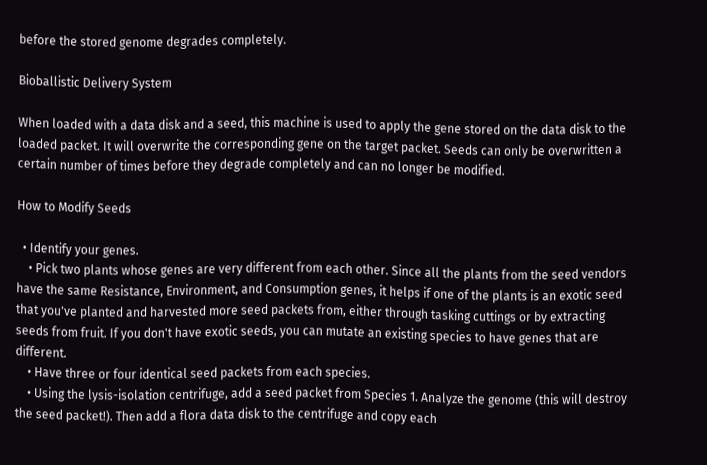before the stored genome degrades completely.

Bioballistic Delivery System

When loaded with a data disk and a seed, this machine is used to apply the gene stored on the data disk to the loaded packet. It will overwrite the corresponding gene on the target packet. Seeds can only be overwritten a certain number of times before they degrade completely and can no longer be modified.

How to Modify Seeds

  • Identify your genes.
    • Pick two plants whose genes are very different from each other. Since all the plants from the seed vendors have the same Resistance, Environment, and Consumption genes, it helps if one of the plants is an exotic seed that you've planted and harvested more seed packets from, either through tasking cuttings or by extracting seeds from fruit. If you don't have exotic seeds, you can mutate an existing species to have genes that are different.
    • Have three or four identical seed packets from each species.
    • Using the lysis-isolation centrifuge, add a seed packet from Species 1. Analyze the genome (this will destroy the seed packet!). Then add a flora data disk to the centrifuge and copy each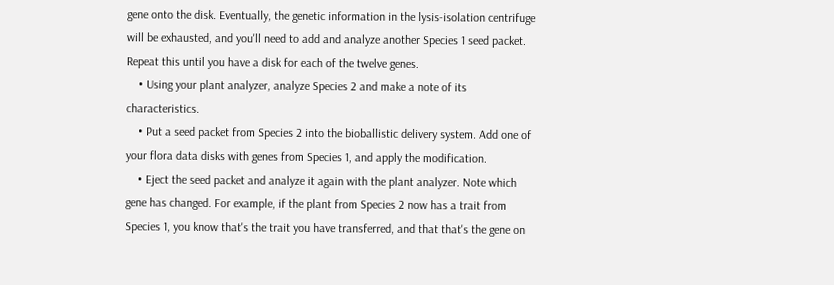gene onto the disk. Eventually, the genetic information in the lysis-isolation centrifuge will be exhausted, and you'll need to add and analyze another Species 1 seed packet. Repeat this until you have a disk for each of the twelve genes.
    • Using your plant analyzer, analyze Species 2 and make a note of its characteristics.
    • Put a seed packet from Species 2 into the bioballistic delivery system. Add one of your flora data disks with genes from Species 1, and apply the modification.
    • Eject the seed packet and analyze it again with the plant analyzer. Note which gene has changed. For example, if the plant from Species 2 now has a trait from Species 1, you know that's the trait you have transferred, and that that's the gene on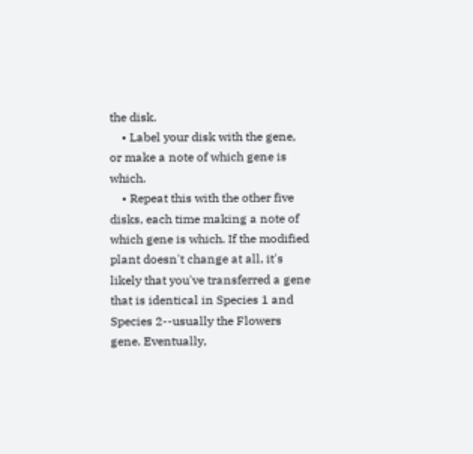the disk.
    • Label your disk with the gene, or make a note of which gene is which.
    • Repeat this with the other five disks, each time making a note of which gene is which. If the modified plant doesn't change at all, it's likely that you've transferred a gene that is identical in Species 1 and Species 2--usually the Flowers gene. Eventually,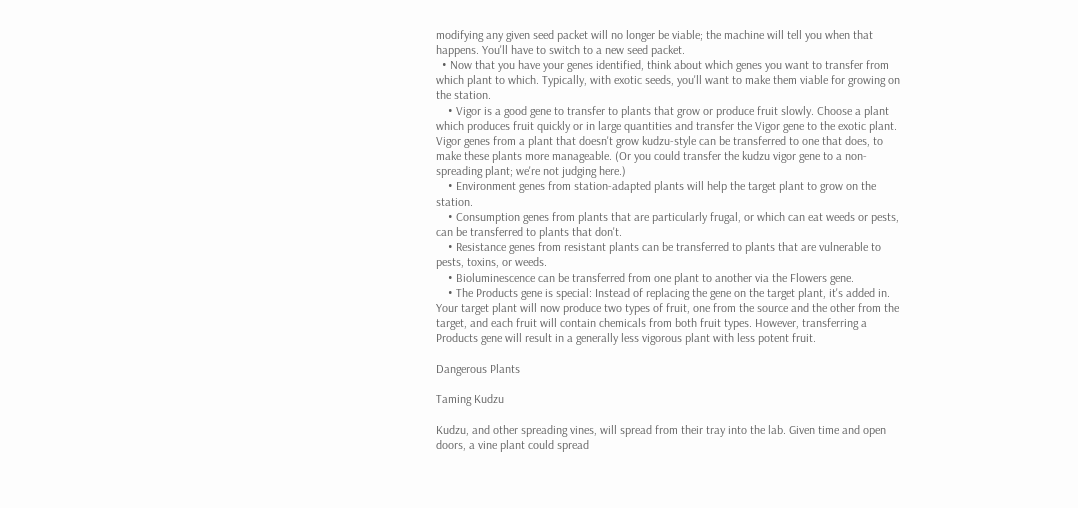modifying any given seed packet will no longer be viable; the machine will tell you when that happens. You'll have to switch to a new seed packet.
  • Now that you have your genes identified, think about which genes you want to transfer from which plant to which. Typically, with exotic seeds, you'll want to make them viable for growing on the station.
    • Vigor is a good gene to transfer to plants that grow or produce fruit slowly. Choose a plant which produces fruit quickly or in large quantities and transfer the Vigor gene to the exotic plant. Vigor genes from a plant that doesn't grow kudzu-style can be transferred to one that does, to make these plants more manageable. (Or you could transfer the kudzu vigor gene to a non-spreading plant; we're not judging here.)
    • Environment genes from station-adapted plants will help the target plant to grow on the station.
    • Consumption genes from plants that are particularly frugal, or which can eat weeds or pests, can be transferred to plants that don't.
    • Resistance genes from resistant plants can be transferred to plants that are vulnerable to pests, toxins, or weeds.
    • Bioluminescence can be transferred from one plant to another via the Flowers gene.
    • The Products gene is special: Instead of replacing the gene on the target plant, it's added in. Your target plant will now produce two types of fruit, one from the source and the other from the target, and each fruit will contain chemicals from both fruit types. However, transferring a Products gene will result in a generally less vigorous plant with less potent fruit.

Dangerous Plants

Taming Kudzu

Kudzu, and other spreading vines, will spread from their tray into the lab. Given time and open doors, a vine plant could spread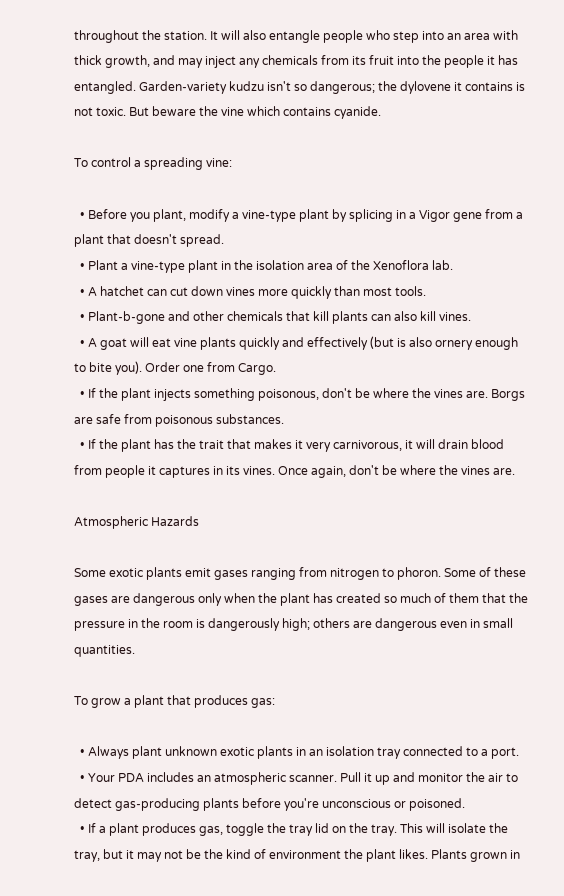throughout the station. It will also entangle people who step into an area with thick growth, and may inject any chemicals from its fruit into the people it has entangled. Garden-variety kudzu isn't so dangerous; the dylovene it contains is not toxic. But beware the vine which contains cyanide.

To control a spreading vine:

  • Before you plant, modify a vine-type plant by splicing in a Vigor gene from a plant that doesn't spread.
  • Plant a vine-type plant in the isolation area of the Xenoflora lab.
  • A hatchet can cut down vines more quickly than most tools.
  • Plant-b-gone and other chemicals that kill plants can also kill vines.
  • A goat will eat vine plants quickly and effectively (but is also ornery enough to bite you). Order one from Cargo.
  • If the plant injects something poisonous, don't be where the vines are. Borgs are safe from poisonous substances.
  • If the plant has the trait that makes it very carnivorous, it will drain blood from people it captures in its vines. Once again, don't be where the vines are.

Atmospheric Hazards

Some exotic plants emit gases ranging from nitrogen to phoron. Some of these gases are dangerous only when the plant has created so much of them that the pressure in the room is dangerously high; others are dangerous even in small quantities.

To grow a plant that produces gas:

  • Always plant unknown exotic plants in an isolation tray connected to a port.
  • Your PDA includes an atmospheric scanner. Pull it up and monitor the air to detect gas-producing plants before you're unconscious or poisoned.
  • If a plant produces gas, toggle the tray lid on the tray. This will isolate the tray, but it may not be the kind of environment the plant likes. Plants grown in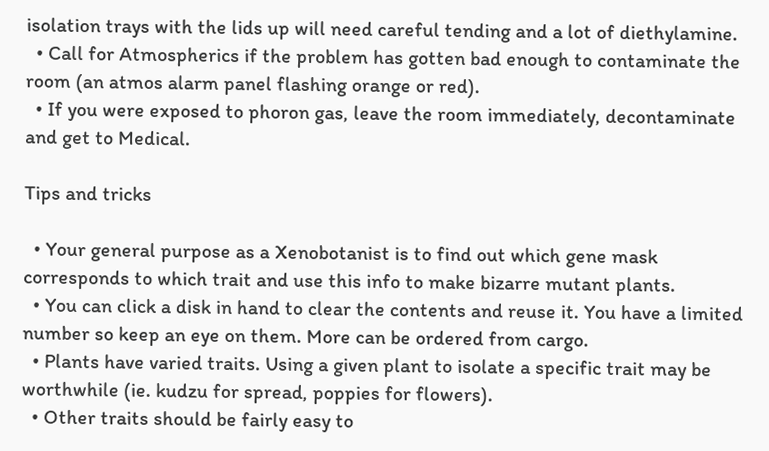isolation trays with the lids up will need careful tending and a lot of diethylamine.
  • Call for Atmospherics if the problem has gotten bad enough to contaminate the room (an atmos alarm panel flashing orange or red).
  • If you were exposed to phoron gas, leave the room immediately, decontaminate and get to Medical.

Tips and tricks

  • Your general purpose as a Xenobotanist is to find out which gene mask corresponds to which trait and use this info to make bizarre mutant plants.
  • You can click a disk in hand to clear the contents and reuse it. You have a limited number so keep an eye on them. More can be ordered from cargo.
  • Plants have varied traits. Using a given plant to isolate a specific trait may be worthwhile (ie. kudzu for spread, poppies for flowers).
  • Other traits should be fairly easy to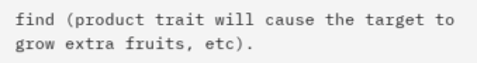find (product trait will cause the target to grow extra fruits, etc).